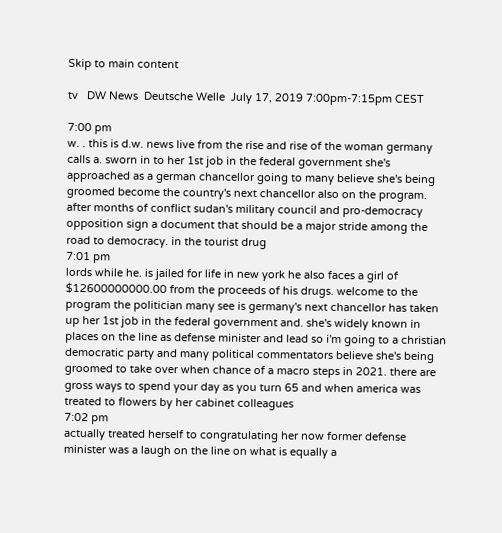Skip to main content

tv   DW News  Deutsche Welle  July 17, 2019 7:00pm-7:15pm CEST

7:00 pm
w. . this is d.w. news live from the rise and rise of the woman germany calls a. sworn in to her 1st job in the federal government she's approached as a german chancellor going to many believe she's being groomed become the country's next chancellor also on the program. after months of conflict sudan's military council and pro-democracy opposition sign a document that should be a major stride among the road to democracy. in the tourist drug
7:01 pm
lords while he. is jailed for life in new york he also faces a girl of $12600000000.00 from the proceeds of his drugs. welcome to the program the politician many see is germany's next chancellor has taken up her 1st job in the federal government and. she's widely known in places on the line as defense minister and lead so i'm going to a christian democratic party and many political commentators believe she's being groomed to take over when chance of a macro steps in 2021. there are gross ways to spend your day as you turn 65 and when america was treated to flowers by her cabinet colleagues
7:02 pm
actually treated herself to congratulating her now former defense minister was a laugh on the line on what is equally a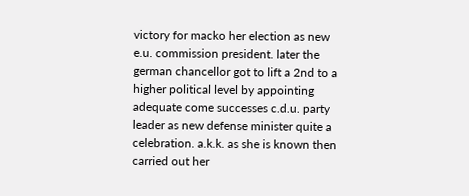victory for macko her election as new e.u. commission president. later the german chancellor got to lift a 2nd to a higher political level by appointing adequate come successes c.d.u. party leader as new defense minister quite a celebration. a.k.k. as she is known then carried out her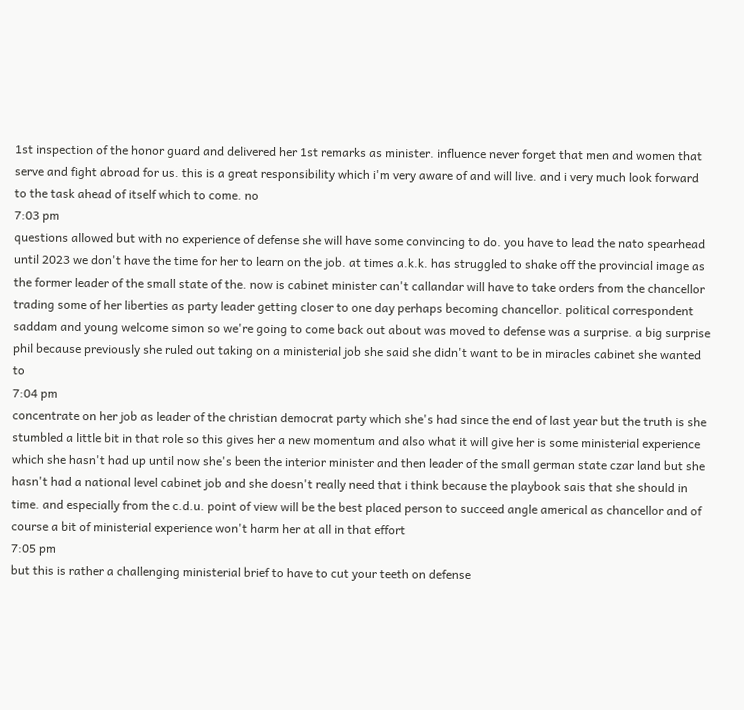1st inspection of the honor guard and delivered her 1st remarks as minister. influence never forget that men and women that serve and fight abroad for us. this is a great responsibility which i'm very aware of and will live. and i very much look forward to the task ahead of itself which to come. no
7:03 pm
questions allowed but with no experience of defense she will have some convincing to do. you have to lead the nato spearhead until 2023 we don't have the time for her to learn on the job. at times a.k.k. has struggled to shake off the provincial image as the former leader of the small state of the. now is cabinet minister can't callandar will have to take orders from the chancellor trading some of her liberties as party leader getting closer to one day perhaps becoming chancellor. political correspondent saddam and young welcome simon so we're going to come back out about was moved to defense was a surprise. a big surprise phil because previously she ruled out taking on a ministerial job she said she didn't want to be in miracles cabinet she wanted to
7:04 pm
concentrate on her job as leader of the christian democrat party which she's had since the end of last year but the truth is she stumbled a little bit in that role so this gives her a new momentum and also what it will give her is some ministerial experience which she hasn't had up until now she's been the interior minister and then leader of the small german state czar land but she hasn't had a national level cabinet job and she doesn't really need that i think because the playbook sais that she should in time. and especially from the c.d.u. point of view will be the best placed person to succeed angle americal as chancellor and of course a bit of ministerial experience won't harm her at all in that effort
7:05 pm
but this is rather a challenging ministerial brief to have to cut your teeth on defense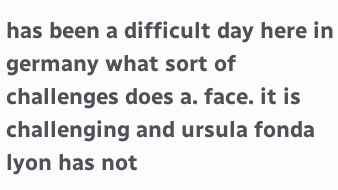has been a difficult day here in germany what sort of challenges does a. face. it is challenging and ursula fonda lyon has not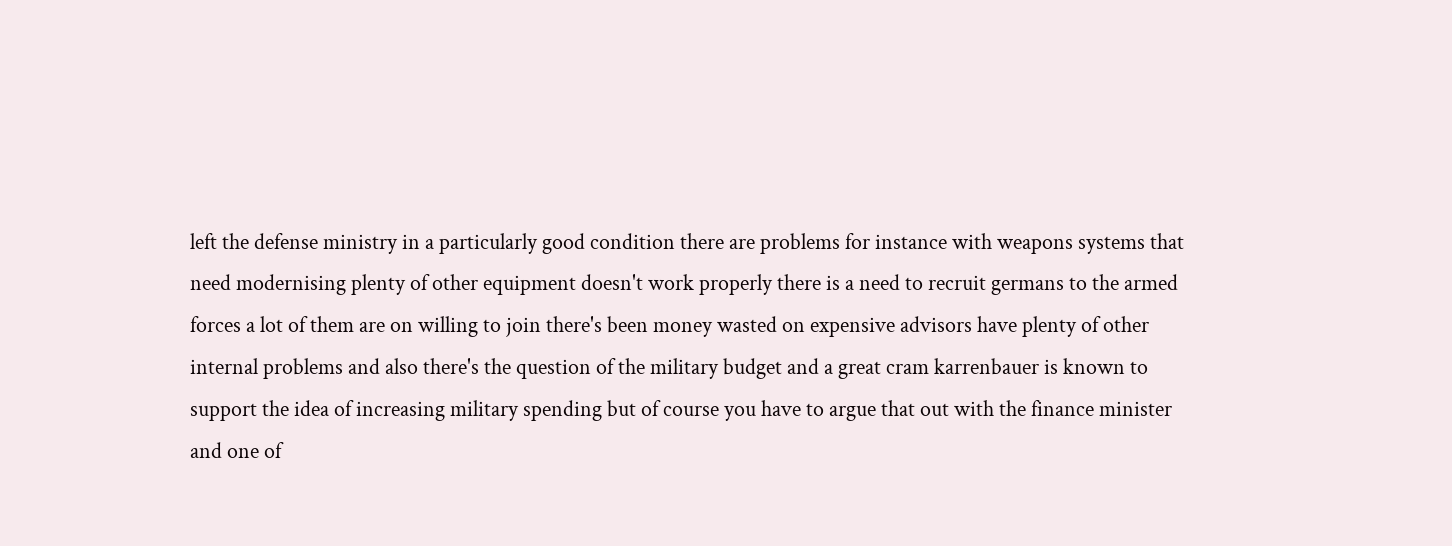left the defense ministry in a particularly good condition there are problems for instance with weapons systems that need modernising plenty of other equipment doesn't work properly there is a need to recruit germans to the armed forces a lot of them are on willing to join there's been money wasted on expensive advisors have plenty of other internal problems and also there's the question of the military budget and a great cram karrenbauer is known to support the idea of increasing military spending but of course you have to argue that out with the finance minister and one of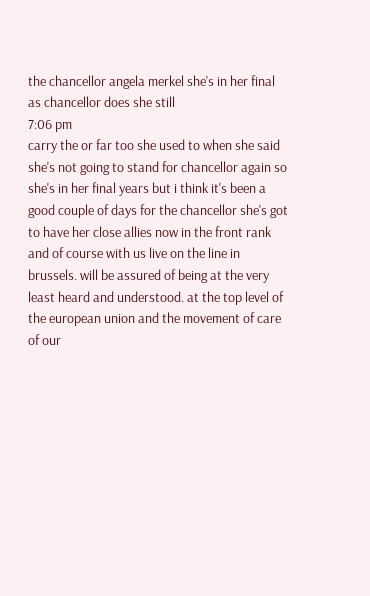the chancellor angela merkel she's in her final as chancellor does she still
7:06 pm
carry the or far too she used to when she said she's not going to stand for chancellor again so she's in her final years but i think it's been a good couple of days for the chancellor she's got to have her close allies now in the front rank and of course with us live on the line in brussels. will be assured of being at the very least heard and understood. at the top level of the european union and the movement of care of our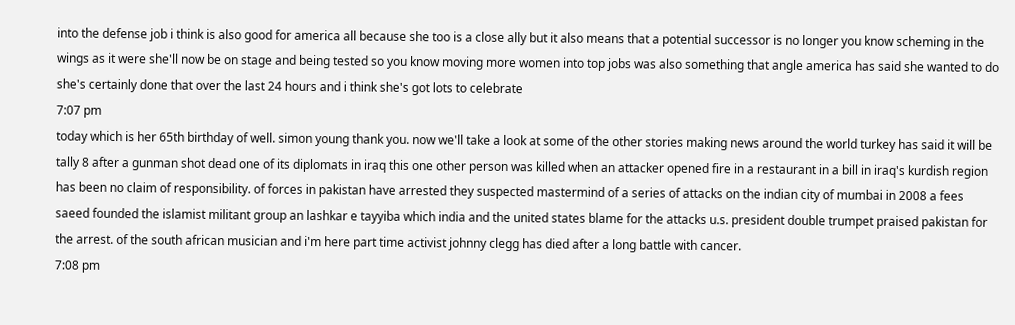into the defense job i think is also good for america all because she too is a close ally but it also means that a potential successor is no longer you know scheming in the wings as it were she'll now be on stage and being tested so you know moving more women into top jobs was also something that angle america has said she wanted to do she's certainly done that over the last 24 hours and i think she's got lots to celebrate
7:07 pm
today which is her 65th birthday of well. simon young thank you. now we'll take a look at some of the other stories making news around the world turkey has said it will be tally 8 after a gunman shot dead one of its diplomats in iraq this one other person was killed when an attacker opened fire in a restaurant in a bill in iraq's kurdish region has been no claim of responsibility. of forces in pakistan have arrested they suspected mastermind of a series of attacks on the indian city of mumbai in 2008 a fees saeed founded the islamist militant group an lashkar e tayyiba which india and the united states blame for the attacks u.s. president double trumpet praised pakistan for the arrest. of the south african musician and i'm here part time activist johnny clegg has died after a long battle with cancer.
7:08 pm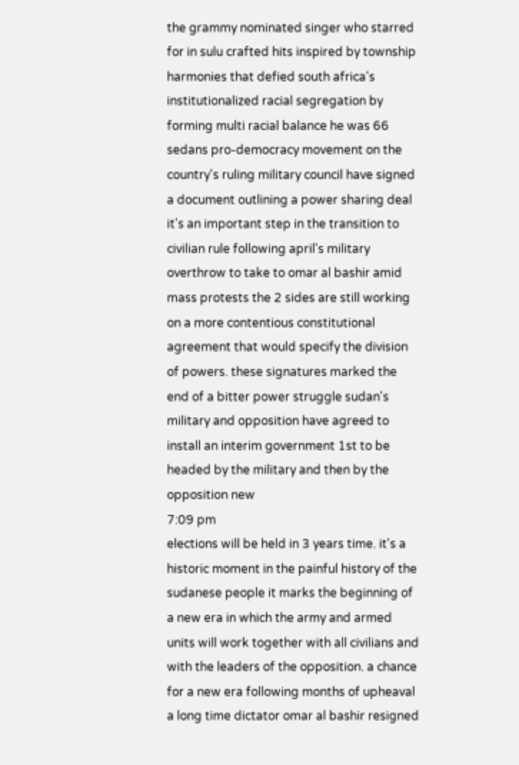the grammy nominated singer who starred for in sulu crafted hits inspired by township harmonies that defied south africa's institutionalized racial segregation by forming multi racial balance he was 66 sedans pro-democracy movement on the country's ruling military council have signed a document outlining a power sharing deal it's an important step in the transition to civilian rule following april's military overthrow to take to omar al bashir amid mass protests the 2 sides are still working on a more contentious constitutional agreement that would specify the division of powers. these signatures marked the end of a bitter power struggle sudan's military and opposition have agreed to install an interim government 1st to be headed by the military and then by the opposition new
7:09 pm
elections will be held in 3 years time. it's a historic moment in the painful history of the sudanese people it marks the beginning of a new era in which the army and armed units will work together with all civilians and with the leaders of the opposition. a chance for a new era following months of upheaval a long time dictator omar al bashir resigned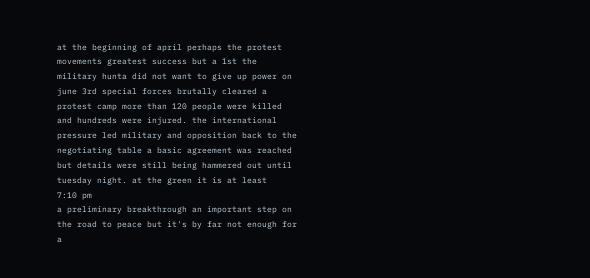at the beginning of april perhaps the protest movements greatest success but a 1st the military hunta did not want to give up power on june 3rd special forces brutally cleared a protest camp more than 120 people were killed and hundreds were injured. the international pressure led military and opposition back to the negotiating table a basic agreement was reached but details were still being hammered out until tuesday night. at the green it is at least
7:10 pm
a preliminary breakthrough an important step on the road to peace but it's by far not enough for a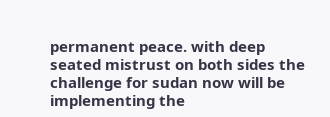permanent peace. with deep seated mistrust on both sides the challenge for sudan now will be implementing the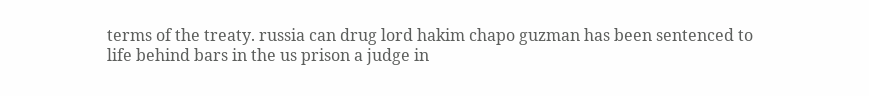terms of the treaty. russia can drug lord hakim chapo guzman has been sentenced to life behind bars in the us prison a judge in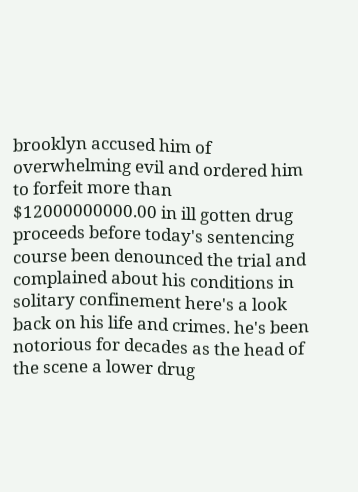brooklyn accused him of overwhelming evil and ordered him to forfeit more than $12000000000.00 in ill gotten drug proceeds before today's sentencing course been denounced the trial and complained about his conditions in solitary confinement here's a look back on his life and crimes. he's been notorious for decades as the head of the scene a lower drug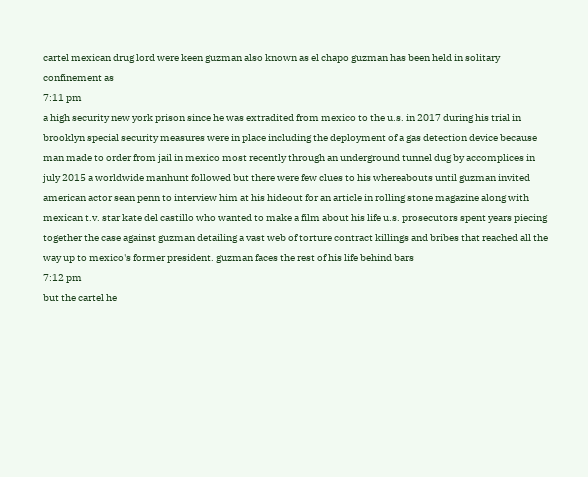cartel mexican drug lord were keen guzman also known as el chapo guzman has been held in solitary confinement as
7:11 pm
a high security new york prison since he was extradited from mexico to the u.s. in 2017 during his trial in brooklyn special security measures were in place including the deployment of a gas detection device because man made to order from jail in mexico most recently through an underground tunnel dug by accomplices in july 2015 a worldwide manhunt followed but there were few clues to his whereabouts until guzman invited american actor sean penn to interview him at his hideout for an article in rolling stone magazine along with mexican t.v. star kate del castillo who wanted to make a film about his life u.s. prosecutors spent years piecing together the case against guzman detailing a vast web of torture contract killings and bribes that reached all the way up to mexico's former president. guzman faces the rest of his life behind bars
7:12 pm
but the cartel he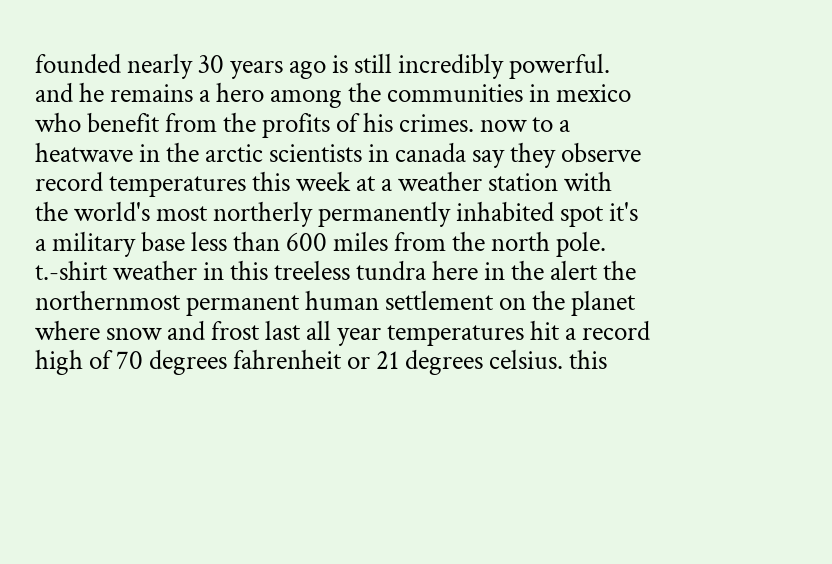founded nearly 30 years ago is still incredibly powerful. and he remains a hero among the communities in mexico who benefit from the profits of his crimes. now to a heatwave in the arctic scientists in canada say they observe record temperatures this week at a weather station with the world's most northerly permanently inhabited spot it's a military base less than 600 miles from the north pole. t.-shirt weather in this treeless tundra here in the alert the northernmost permanent human settlement on the planet where snow and frost last all year temperatures hit a record high of 70 degrees fahrenheit or 21 degrees celsius. this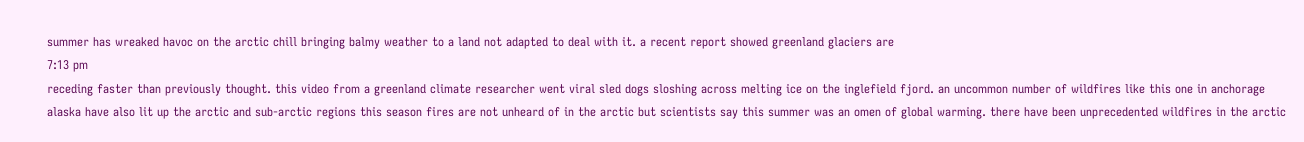summer has wreaked havoc on the arctic chill bringing balmy weather to a land not adapted to deal with it. a recent report showed greenland glaciers are
7:13 pm
receding faster than previously thought. this video from a greenland climate researcher went viral sled dogs sloshing across melting ice on the inglefield fjord. an uncommon number of wildfires like this one in anchorage alaska have also lit up the arctic and sub-arctic regions this season fires are not unheard of in the arctic but scientists say this summer was an omen of global warming. there have been unprecedented wildfires in the arctic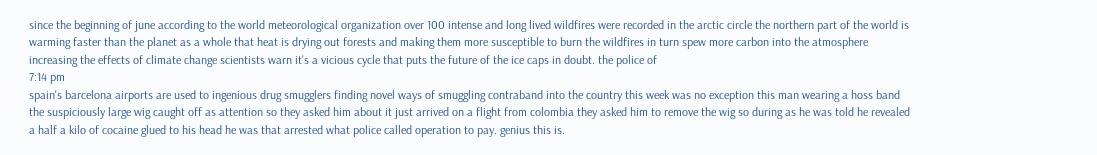since the beginning of june according to the world meteorological organization over 100 intense and long lived wildfires were recorded in the arctic circle the northern part of the world is warming faster than the planet as a whole that heat is drying out forests and making them more susceptible to burn the wildfires in turn spew more carbon into the atmosphere increasing the effects of climate change scientists warn it's a vicious cycle that puts the future of the ice caps in doubt. the police of
7:14 pm
spain's barcelona airports are used to ingenious drug smugglers finding novel ways of smuggling contraband into the country this week was no exception this man wearing a hoss band the suspiciously large wig caught off as attention so they asked him about it just arrived on a flight from colombia they asked him to remove the wig so during as he was told he revealed a half a kilo of cocaine glued to his head he was that arrested what police called operation to pay. genius this is.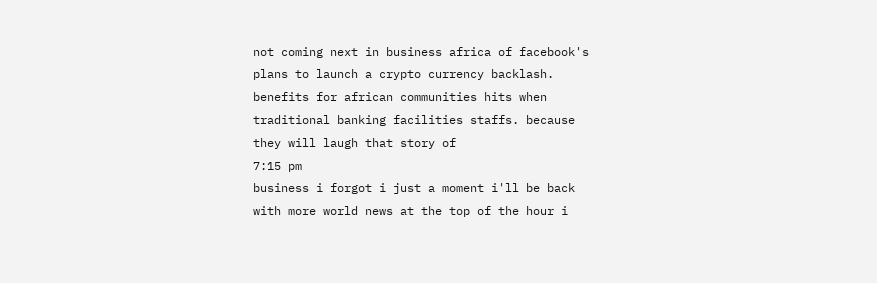not coming next in business africa of facebook's plans to launch a crypto currency backlash. benefits for african communities hits when traditional banking facilities staffs. because they will laugh that story of
7:15 pm
business i forgot i just a moment i'll be back with more world news at the top of the hour i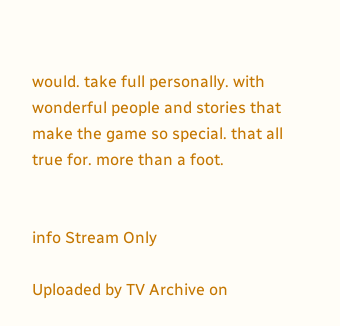would. take full personally. with wonderful people and stories that make the game so special. that all true for. more than a foot.


info Stream Only

Uploaded by TV Archive on